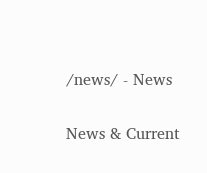/news/ - News

News & Current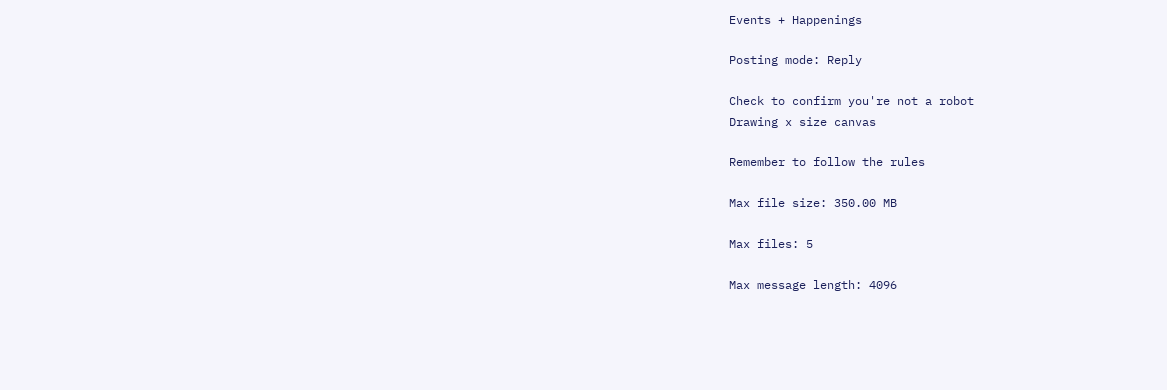Events + Happenings

Posting mode: Reply

Check to confirm you're not a robot
Drawing x size canvas

Remember to follow the rules

Max file size: 350.00 MB

Max files: 5

Max message length: 4096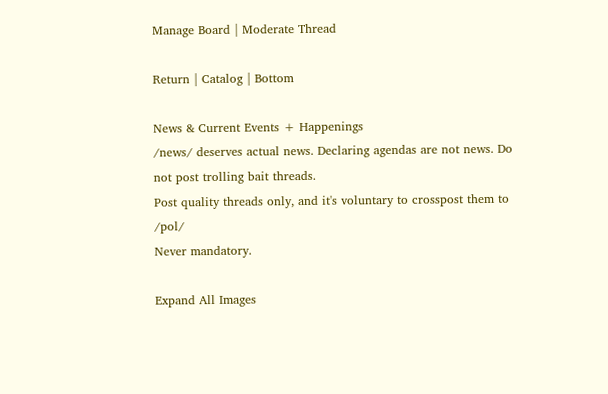Manage Board | Moderate Thread

Return | Catalog | Bottom

News & Current Events + Happenings
/news/ deserves actual news. Declaring agendas are not news. Do not post trolling bait threads.
Post quality threads only, and it's voluntary to crosspost them to /pol/
Never mandatory.

Expand All Images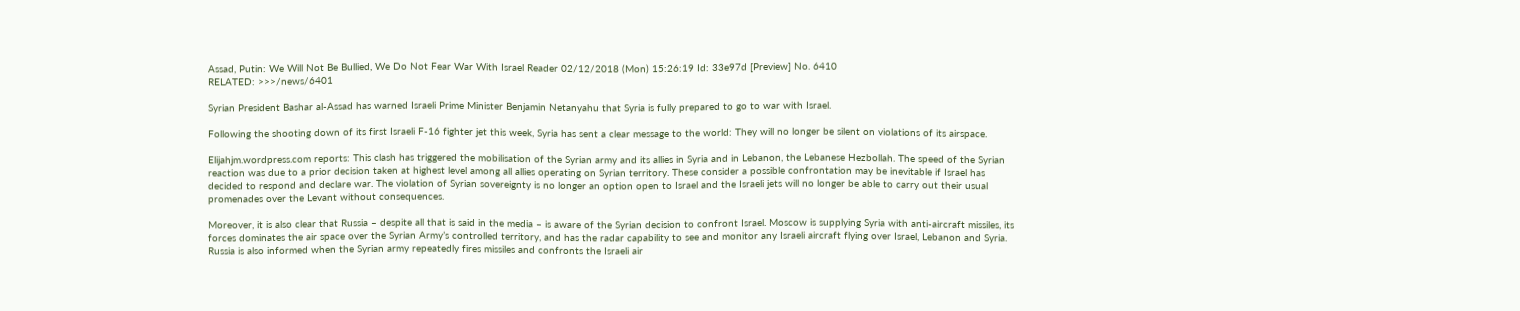Assad, Putin: We Will Not Be Bullied, We Do Not Fear War With Israel Reader 02/12/2018 (Mon) 15:26:19 Id: 33e97d [Preview] No. 6410
RELATED: >>>/news/6401

Syrian President Bashar al-Assad has warned Israeli Prime Minister Benjamin Netanyahu that Syria is fully prepared to go to war with Israel.

Following the shooting down of its first Israeli F-16 fighter jet this week, Syria has sent a clear message to the world: They will no longer be silent on violations of its airspace.

Elijahjm.wordpress.com reports: This clash has triggered the mobilisation of the Syrian army and its allies in Syria and in Lebanon, the Lebanese Hezbollah. The speed of the Syrian reaction was due to a prior decision taken at highest level among all allies operating on Syrian territory. These consider a possible confrontation may be inevitable if Israel has decided to respond and declare war. The violation of Syrian sovereignty is no longer an option open to Israel and the Israeli jets will no longer be able to carry out their usual promenades over the Levant without consequences.

Moreover, it is also clear that Russia – despite all that is said in the media – is aware of the Syrian decision to confront Israel. Moscow is supplying Syria with anti-aircraft missiles, its forces dominates the air space over the Syrian Army’s controlled territory, and has the radar capability to see and monitor any Israeli aircraft flying over Israel, Lebanon and Syria. Russia is also informed when the Syrian army repeatedly fires missiles and confronts the Israeli air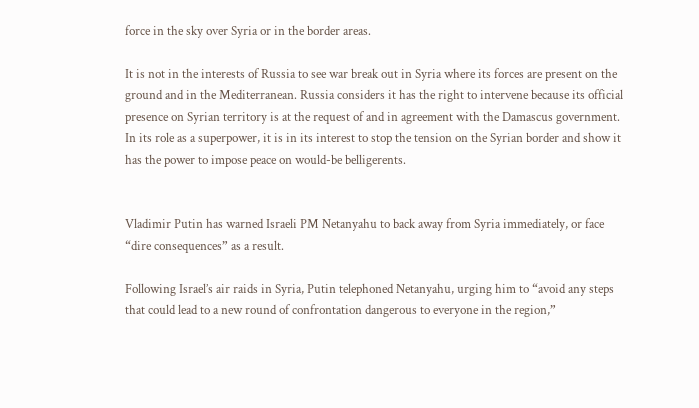force in the sky over Syria or in the border areas.

It is not in the interests of Russia to see war break out in Syria where its forces are present on the ground and in the Mediterranean. Russia considers it has the right to intervene because its official presence on Syrian territory is at the request of and in agreement with the Damascus government. In its role as a superpower, it is in its interest to stop the tension on the Syrian border and show it has the power to impose peace on would-be belligerents.


Vladimir Putin has warned Israeli PM Netanyahu to back away from Syria immediately, or face “dire consequences” as a result.

Following Israel’s air raids in Syria, Putin telephoned Netanyahu, urging him to “avoid any steps that could lead to a new round of confrontation dangerous to everyone in the region,”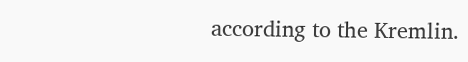according to the Kremlin.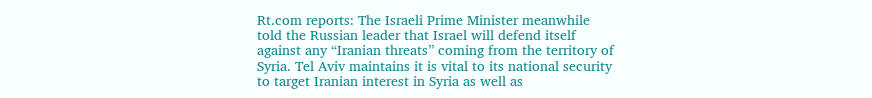Rt.com reports: The Israeli Prime Minister meanwhile told the Russian leader that Israel will defend itself against any “Iranian threats” coming from the territory of Syria. Tel Aviv maintains it is vital to its national security to target Iranian interest in Syria as well as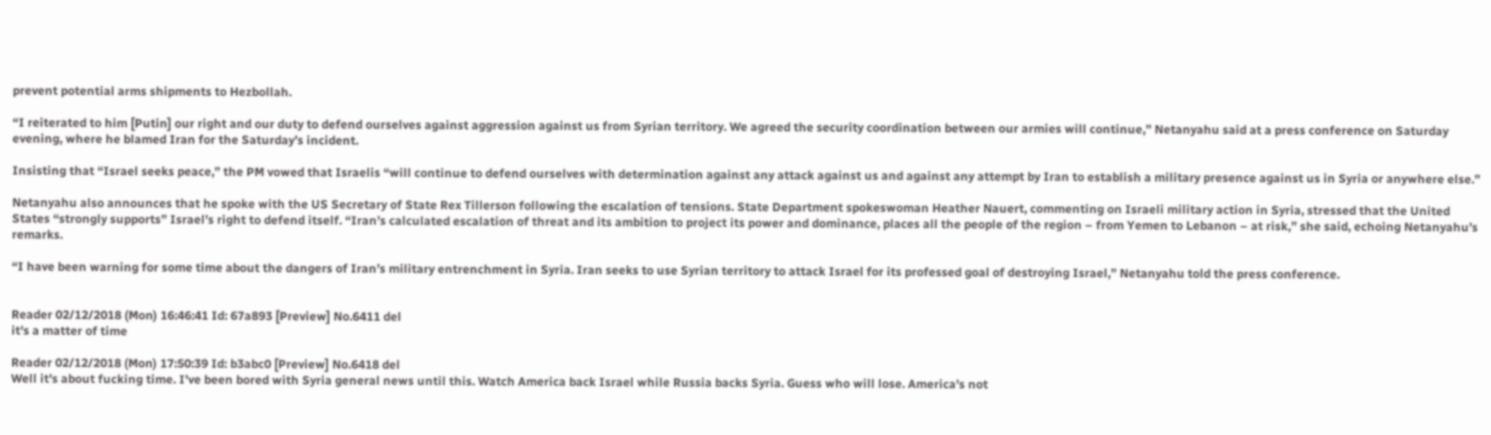prevent potential arms shipments to Hezbollah.

“I reiterated to him [Putin] our right and our duty to defend ourselves against aggression against us from Syrian territory. We agreed the security coordination between our armies will continue,” Netanyahu said at a press conference on Saturday evening, where he blamed Iran for the Saturday’s incident.

Insisting that “Israel seeks peace,” the PM vowed that Israelis “will continue to defend ourselves with determination against any attack against us and against any attempt by Iran to establish a military presence against us in Syria or anywhere else.”

Netanyahu also announces that he spoke with the US Secretary of State Rex Tillerson following the escalation of tensions. State Department spokeswoman Heather Nauert, commenting on Israeli military action in Syria, stressed that the United States “strongly supports” Israel’s right to defend itself. “Iran’s calculated escalation of threat and its ambition to project its power and dominance, places all the people of the region – from Yemen to Lebanon – at risk,” she said, echoing Netanyahu’s remarks.

“I have been warning for some time about the dangers of Iran’s military entrenchment in Syria. Iran seeks to use Syrian territory to attack Israel for its professed goal of destroying Israel,” Netanyahu told the press conference.


Reader 02/12/2018 (Mon) 16:46:41 Id: 67a893 [Preview] No.6411 del
it's a matter of time

Reader 02/12/2018 (Mon) 17:50:39 Id: b3abc0 [Preview] No.6418 del
Well it's about fucking time. I've been bored with Syria general news until this. Watch America back Israel while Russia backs Syria. Guess who will lose. America's not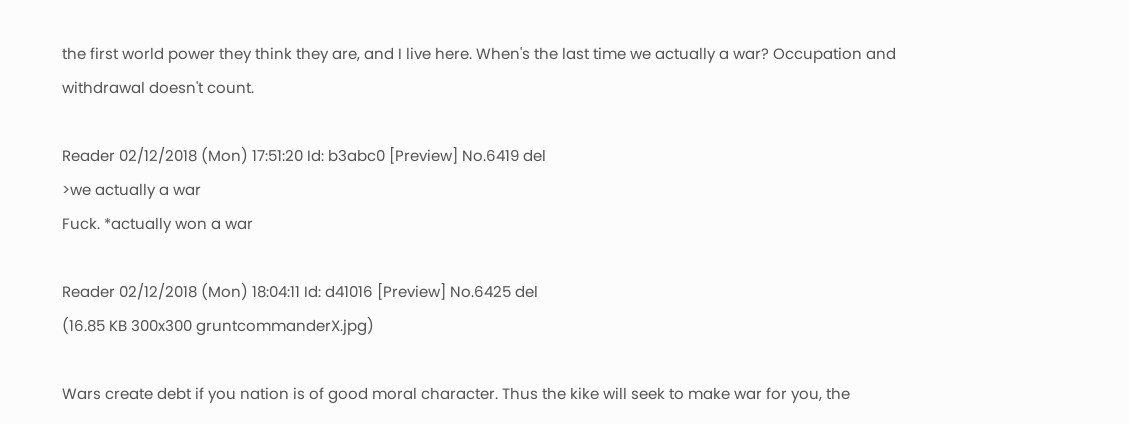the first world power they think they are, and I live here. When's the last time we actually a war? Occupation and withdrawal doesn't count.

Reader 02/12/2018 (Mon) 17:51:20 Id: b3abc0 [Preview] No.6419 del
>we actually a war
Fuck. *actually won a war

Reader 02/12/2018 (Mon) 18:04:11 Id: d41016 [Preview] No.6425 del
(16.85 KB 300x300 gruntcommanderX.jpg)

Wars create debt if you nation is of good moral character. Thus the kike will seek to make war for you, the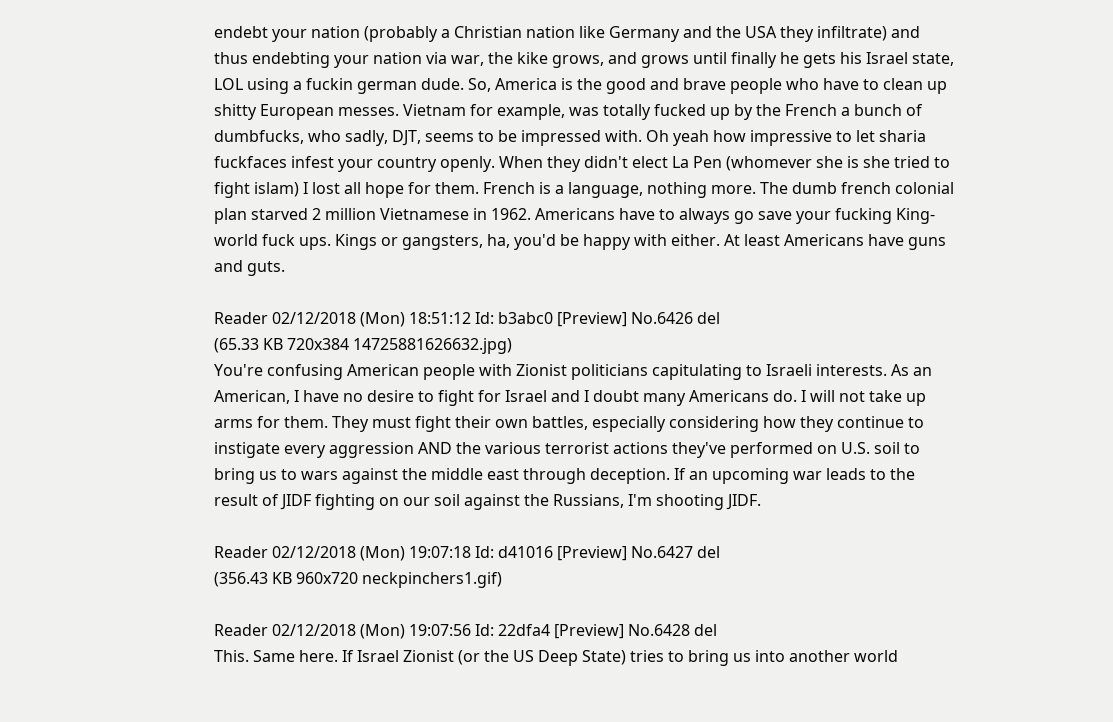endebt your nation (probably a Christian nation like Germany and the USA they infiltrate) and thus endebting your nation via war, the kike grows, and grows until finally he gets his Israel state, LOL using a fuckin german dude. So, America is the good and brave people who have to clean up shitty European messes. Vietnam for example, was totally fucked up by the French a bunch of dumbfucks, who sadly, DJT, seems to be impressed with. Oh yeah how impressive to let sharia fuckfaces infest your country openly. When they didn't elect La Pen (whomever she is she tried to fight islam) I lost all hope for them. French is a language, nothing more. The dumb french colonial plan starved 2 million Vietnamese in 1962. Americans have to always go save your fucking King-world fuck ups. Kings or gangsters, ha, you'd be happy with either. At least Americans have guns and guts.

Reader 02/12/2018 (Mon) 18:51:12 Id: b3abc0 [Preview] No.6426 del
(65.33 KB 720x384 14725881626632.jpg)
You're confusing American people with Zionist politicians capitulating to Israeli interests. As an American, I have no desire to fight for Israel and I doubt many Americans do. I will not take up arms for them. They must fight their own battles, especially considering how they continue to instigate every aggression AND the various terrorist actions they've performed on U.S. soil to bring us to wars against the middle east through deception. If an upcoming war leads to the result of JIDF fighting on our soil against the Russians, I'm shooting JIDF.

Reader 02/12/2018 (Mon) 19:07:18 Id: d41016 [Preview] No.6427 del
(356.43 KB 960x720 neckpinchers1.gif)

Reader 02/12/2018 (Mon) 19:07:56 Id: 22dfa4 [Preview] No.6428 del
This. Same here. If Israel Zionist (or the US Deep State) tries to bring us into another world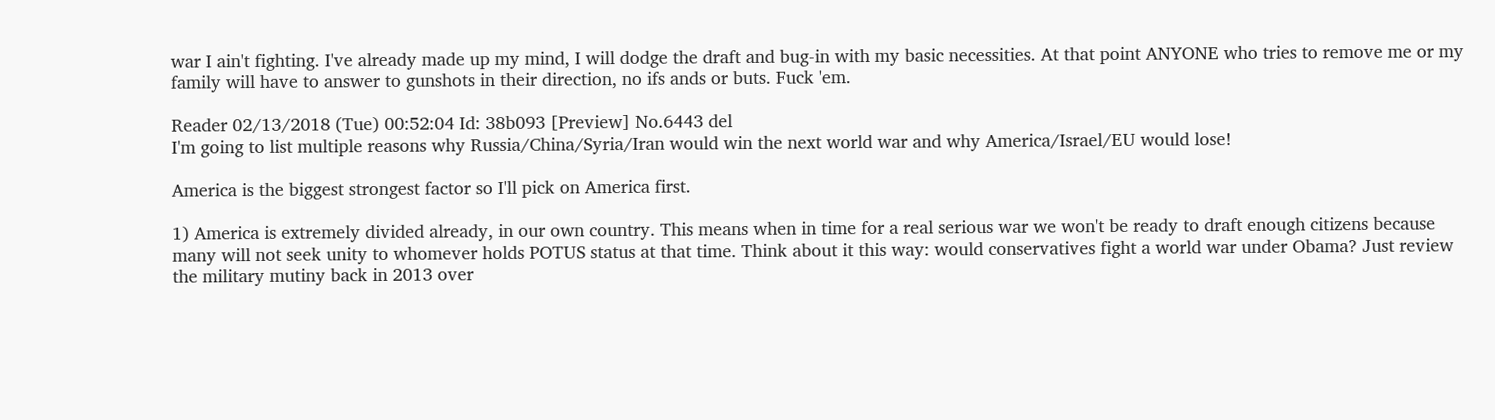war I ain't fighting. I've already made up my mind, I will dodge the draft and bug-in with my basic necessities. At that point ANYONE who tries to remove me or my family will have to answer to gunshots in their direction, no ifs ands or buts. Fuck 'em.

Reader 02/13/2018 (Tue) 00:52:04 Id: 38b093 [Preview] No.6443 del
I'm going to list multiple reasons why Russia/China/Syria/Iran would win the next world war and why America/Israel/EU would lose!

America is the biggest strongest factor so I'll pick on America first.

1) America is extremely divided already, in our own country. This means when in time for a real serious war we won't be ready to draft enough citizens because many will not seek unity to whomever holds POTUS status at that time. Think about it this way: would conservatives fight a world war under Obama? Just review the military mutiny back in 2013 over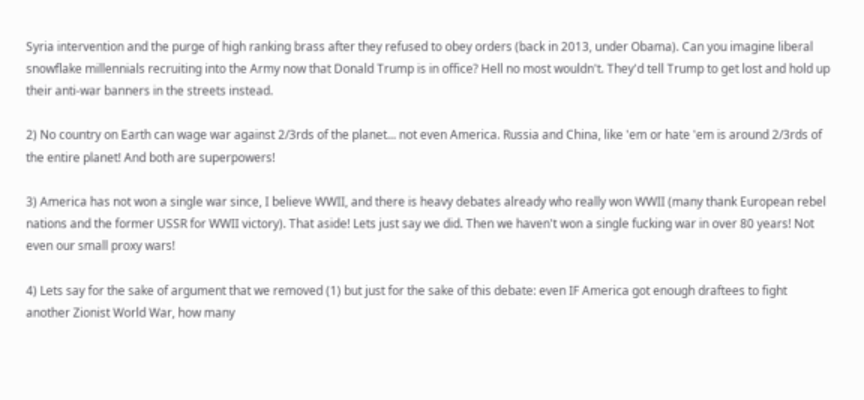Syria intervention and the purge of high ranking brass after they refused to obey orders (back in 2013, under Obama). Can you imagine liberal snowflake millennials recruiting into the Army now that Donald Trump is in office? Hell no most wouldn't. They'd tell Trump to get lost and hold up their anti-war banners in the streets instead.

2) No country on Earth can wage war against 2/3rds of the planet... not even America. Russia and China, like 'em or hate 'em is around 2/3rds of the entire planet! And both are superpowers!

3) America has not won a single war since, I believe WWII, and there is heavy debates already who really won WWII (many thank European rebel nations and the former USSR for WWII victory). That aside! Lets just say we did. Then we haven't won a single fucking war in over 80 years! Not even our small proxy wars!

4) Lets say for the sake of argument that we removed (1) but just for the sake of this debate: even IF America got enough draftees to fight another Zionist World War, how many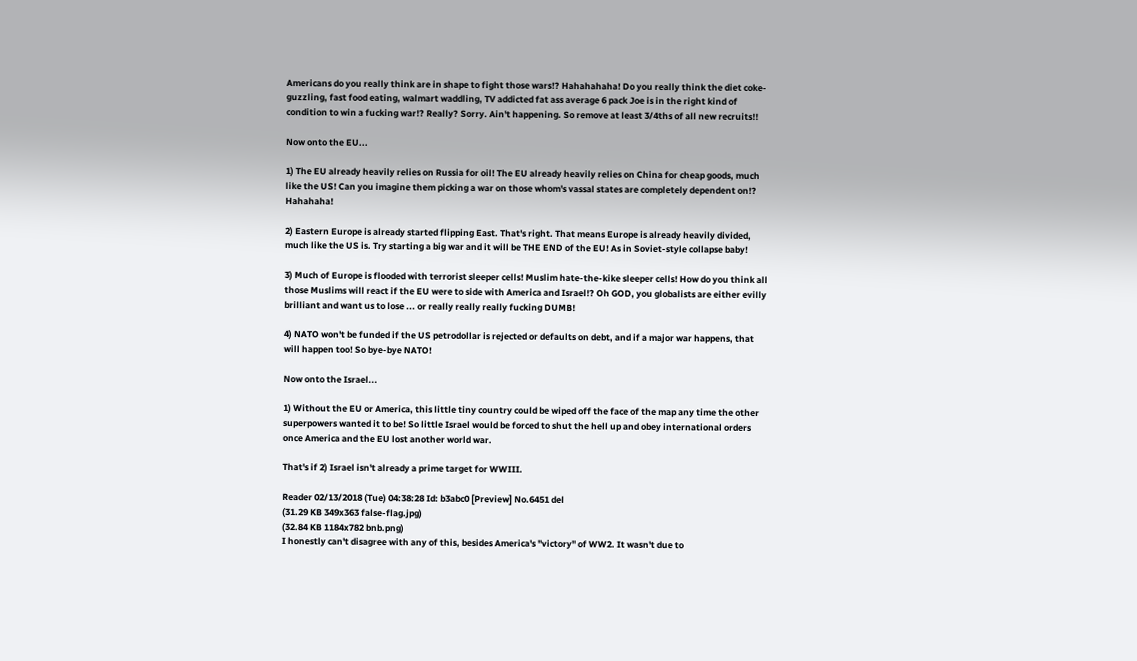Americans do you really think are in shape to fight those wars!? Hahahahaha! Do you really think the diet coke-guzzling, fast food eating, walmart waddling, TV addicted fat ass average 6 pack Joe is in the right kind of condition to win a fucking war!? Really? Sorry. Ain't happening. So remove at least 3/4ths of all new recruits!!

Now onto the EU...

1) The EU already heavily relies on Russia for oil! The EU already heavily relies on China for cheap goods, much like the US! Can you imagine them picking a war on those whom's vassal states are completely dependent on!? Hahahaha!

2) Eastern Europe is already started flipping East. That's right. That means Europe is already heavily divided, much like the US is. Try starting a big war and it will be THE END of the EU! As in Soviet-style collapse baby!

3) Much of Europe is flooded with terrorist sleeper cells! Muslim hate-the-kike sleeper cells! How do you think all those Muslims will react if the EU were to side with America and Israel!? Oh GOD, you globalists are either evilly brilliant and want us to lose ... or really really really fucking DUMB!

4) NATO won't be funded if the US petrodollar is rejected or defaults on debt, and if a major war happens, that will happen too! So bye-bye NATO!

Now onto the Israel...

1) Without the EU or America, this little tiny country could be wiped off the face of the map any time the other superpowers wanted it to be! So little Israel would be forced to shut the hell up and obey international orders once America and the EU lost another world war.

That's if 2) Israel isn't already a prime target for WWIII.

Reader 02/13/2018 (Tue) 04:38:28 Id: b3abc0 [Preview] No.6451 del
(31.29 KB 349x363 false-flag.jpg)
(32.84 KB 1184x782 bnb.png)
I honestly can't disagree with any of this, besides America's "victory" of WW2. It wasn't due to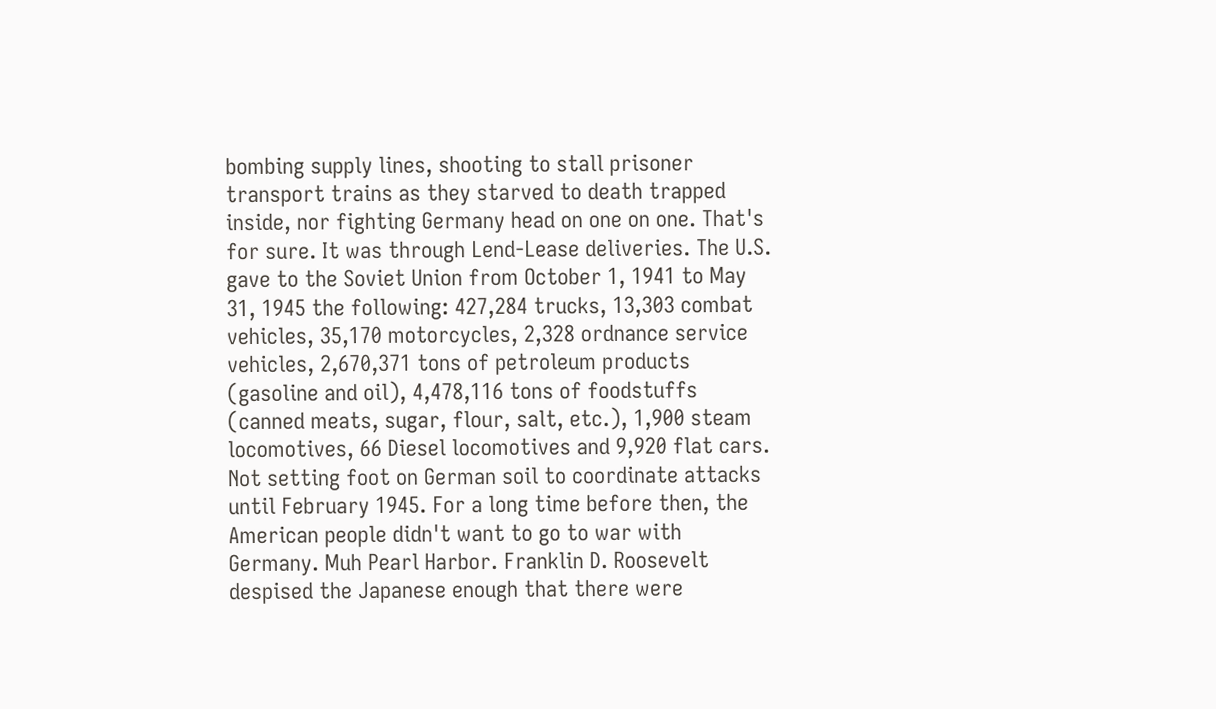bombing supply lines, shooting to stall prisoner transport trains as they starved to death trapped inside, nor fighting Germany head on one on one. That's for sure. It was through Lend-Lease deliveries. The U.S. gave to the Soviet Union from October 1, 1941 to May 31, 1945 the following: 427,284 trucks, 13,303 combat vehicles, 35,170 motorcycles, 2,328 ordnance service vehicles, 2,670,371 tons of petroleum products (gasoline and oil), 4,478,116 tons of foodstuffs (canned meats, sugar, flour, salt, etc.), 1,900 steam locomotives, 66 Diesel locomotives and 9,920 flat cars. Not setting foot on German soil to coordinate attacks until February 1945. For a long time before then, the American people didn't want to go to war with Germany. Muh Pearl Harbor. Franklin D. Roosevelt despised the Japanese enough that there were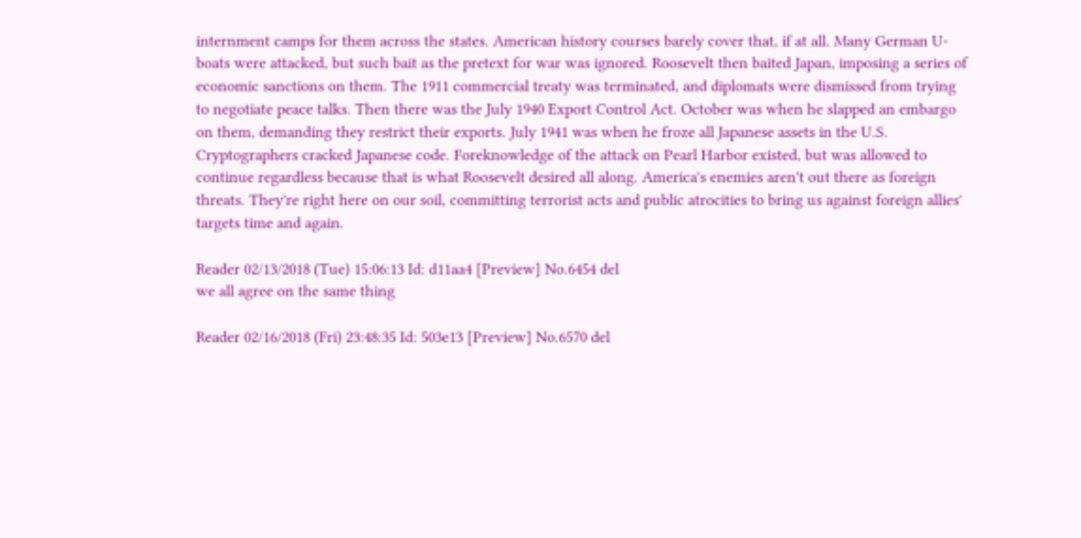internment camps for them across the states. American history courses barely cover that, if at all. Many German U-boats were attacked, but such bait as the pretext for war was ignored. Roosevelt then baited Japan, imposing a series of economic sanctions on them. The 1911 commercial treaty was terminated, and diplomats were dismissed from trying to negotiate peace talks. Then there was the July 1940 Export Control Act. October was when he slapped an embargo on them, demanding they restrict their exports. July 1941 was when he froze all Japanese assets in the U.S. Cryptographers cracked Japanese code. Foreknowledge of the attack on Pearl Harbor existed, but was allowed to continue regardless because that is what Roosevelt desired all along. America's enemies aren't out there as foreign threats. They're right here on our soil, committing terrorist acts and public atrocities to bring us against foreign allies' targets time and again.

Reader 02/13/2018 (Tue) 15:06:13 Id: d11aa4 [Preview] No.6454 del
we all agree on the same thing

Reader 02/16/2018 (Fri) 23:48:35 Id: 503e13 [Preview] No.6570 del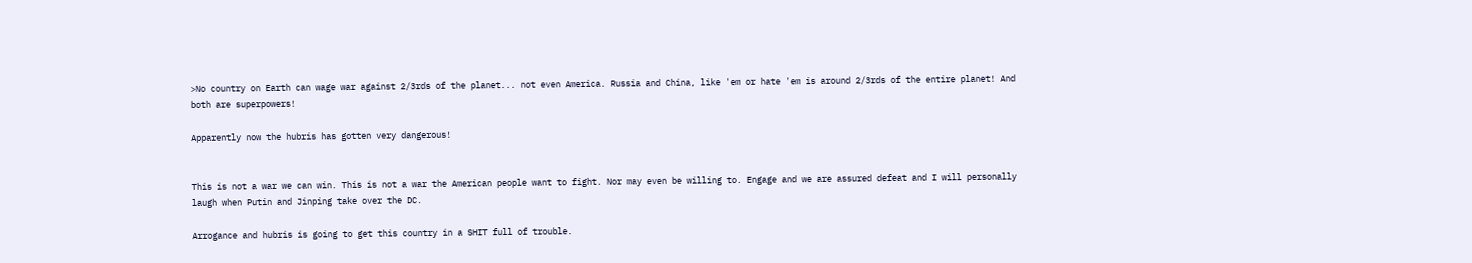>No country on Earth can wage war against 2/3rds of the planet... not even America. Russia and China, like 'em or hate 'em is around 2/3rds of the entire planet! And both are superpowers!

Apparently now the hubris has gotten very dangerous!


This is not a war we can win. This is not a war the American people want to fight. Nor may even be willing to. Engage and we are assured defeat and I will personally laugh when Putin and Jinping take over the DC.

Arrogance and hubris is going to get this country in a SHIT full of trouble.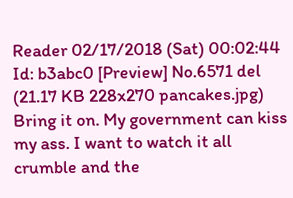Reader 02/17/2018 (Sat) 00:02:44 Id: b3abc0 [Preview] No.6571 del
(21.17 KB 228x270 pancakes.jpg)
Bring it on. My government can kiss my ass. I want to watch it all crumble and the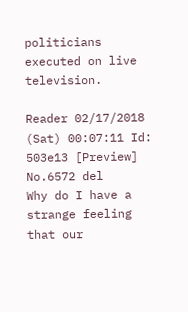politicians executed on live television.

Reader 02/17/2018 (Sat) 00:07:11 Id: 503e13 [Preview] No.6572 del
Why do I have a strange feeling that our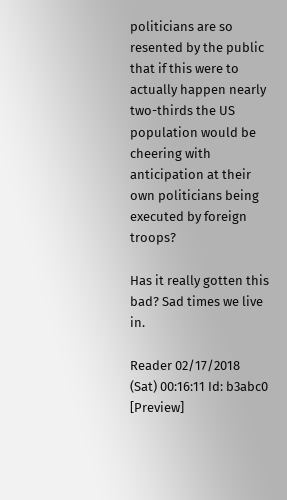politicians are so resented by the public that if this were to actually happen nearly two-thirds the US population would be cheering with anticipation at their own politicians being executed by foreign troops?

Has it really gotten this bad? Sad times we live in.

Reader 02/17/2018 (Sat) 00:16:11 Id: b3abc0 [Preview]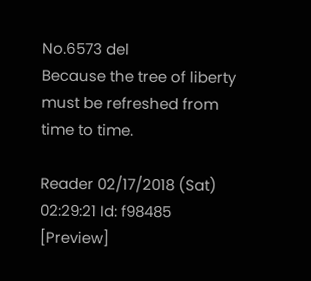No.6573 del
Because the tree of liberty must be refreshed from time to time.

Reader 02/17/2018 (Sat) 02:29:21 Id: f98485 [Preview]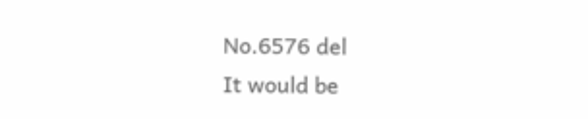No.6576 del
It would be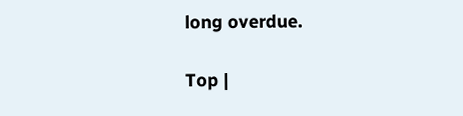long overdue.

Top |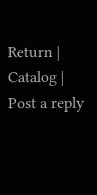Return | Catalog | Post a reply